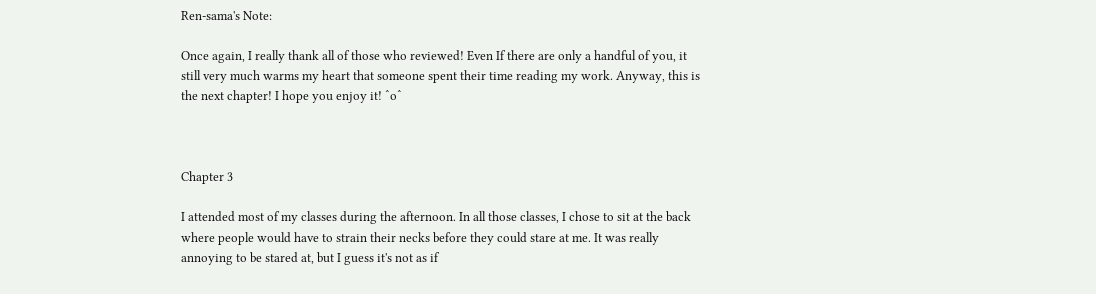Ren-sama's Note:

Once again, I really thank all of those who reviewed! Even If there are only a handful of you, it still very much warms my heart that someone spent their time reading my work. Anyway, this is the next chapter! I hope you enjoy it! ˆoˆ



Chapter 3

I attended most of my classes during the afternoon. In all those classes, I chose to sit at the back where people would have to strain their necks before they could stare at me. It was really annoying to be stared at, but I guess it's not as if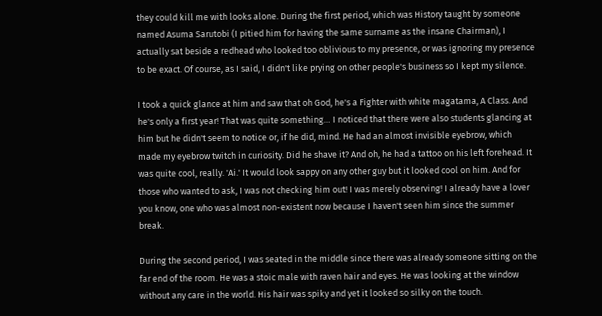they could kill me with looks alone. During the first period, which was History taught by someone named Asuma Sarutobi (I pitied him for having the same surname as the insane Chairman), I actually sat beside a redhead who looked too oblivious to my presence, or was ignoring my presence to be exact. Of course, as I said, I didn't like prying on other people's business so I kept my silence.

I took a quick glance at him and saw that oh God, he's a Fighter with white magatama, A Class. And he's only a first year! That was quite something… I noticed that there were also students glancing at him but he didn't seem to notice or, if he did, mind. He had an almost invisible eyebrow, which made my eyebrow twitch in curiosity. Did he shave it? And oh, he had a tattoo on his left forehead. It was quite cool, really. 'Ai.' It would look sappy on any other guy but it looked cool on him. And for those who wanted to ask, I was not checking him out! I was merely observing! I already have a lover you know, one who was almost non-existent now because I haven't seen him since the summer break.

During the second period, I was seated in the middle since there was already someone sitting on the far end of the room. He was a stoic male with raven hair and eyes. He was looking at the window without any care in the world. His hair was spiky and yet it looked so silky on the touch.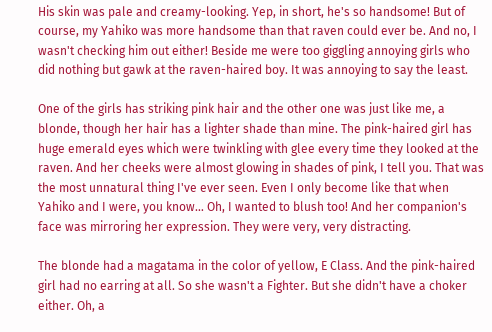His skin was pale and creamy-looking. Yep, in short, he's so handsome! But of course, my Yahiko was more handsome than that raven could ever be. And no, I wasn't checking him out either! Beside me were too giggling annoying girls who did nothing but gawk at the raven-haired boy. It was annoying to say the least.

One of the girls has striking pink hair and the other one was just like me, a blonde, though her hair has a lighter shade than mine. The pink-haired girl has huge emerald eyes which were twinkling with glee every time they looked at the raven. And her cheeks were almost glowing in shades of pink, I tell you. That was the most unnatural thing I've ever seen. Even I only become like that when Yahiko and I were, you know… Oh, I wanted to blush too! And her companion's face was mirroring her expression. They were very, very distracting.

The blonde had a magatama in the color of yellow, E Class. And the pink-haired girl had no earring at all. So she wasn't a Fighter. But she didn't have a choker either. Oh, a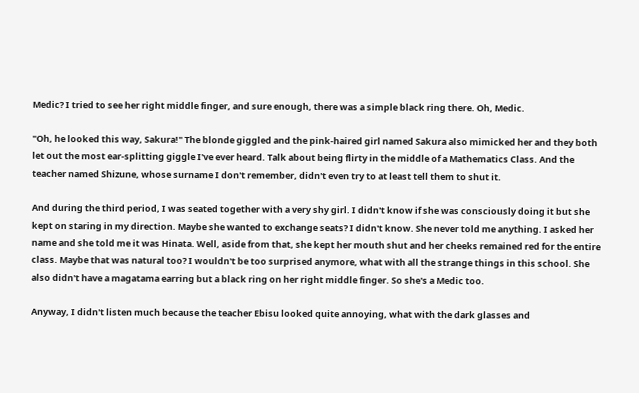Medic? I tried to see her right middle finger, and sure enough, there was a simple black ring there. Oh, Medic.

"Oh, he looked this way, Sakura!" The blonde giggled and the pink-haired girl named Sakura also mimicked her and they both let out the most ear-splitting giggle I've ever heard. Talk about being flirty in the middle of a Mathematics Class. And the teacher named Shizune, whose surname I don't remember, didn't even try to at least tell them to shut it.

And during the third period, I was seated together with a very shy girl. I didn't know if she was consciously doing it but she kept on staring in my direction. Maybe she wanted to exchange seats? I didn't know. She never told me anything. I asked her name and she told me it was Hinata. Well, aside from that, she kept her mouth shut and her cheeks remained red for the entire class. Maybe that was natural too? I wouldn't be too surprised anymore, what with all the strange things in this school. She also didn't have a magatama earring but a black ring on her right middle finger. So she's a Medic too.

Anyway, I didn't listen much because the teacher Ebisu looked quite annoying, what with the dark glasses and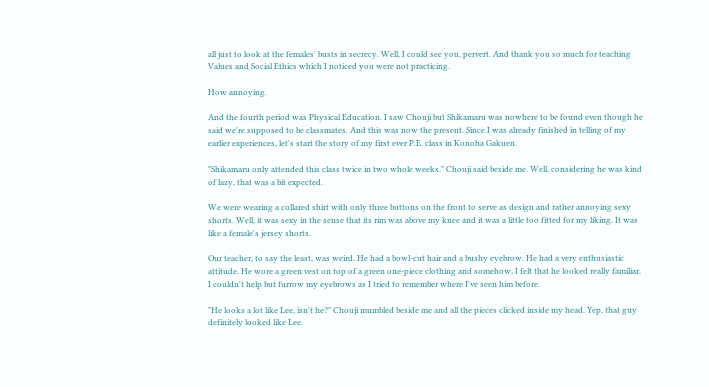all just to look at the females' busts in secrecy. Well, I could see you, pervert. And thank you so much for teaching Values and Social Ethics which I noticed you were not practicing.

How annoying.

And the fourth period was Physical Education. I saw Chouji but Shikamaru was nowhere to be found even though he said we're supposed to be classmates. And this was now the present. Since I was already finished in telling of my earlier experiences, let's start the story of my first ever P.E. class in Konoha Gakuen.

"Shikamaru only attended this class twice in two whole weeks." Chouji said beside me. Well, considering he was kind of lazy, that was a bit expected.

We were wearing a collared shirt with only three buttons on the front to serve as design and rather annoying sexy shorts. Well, it was sexy in the sense that its rim was above my knee and it was a little too fitted for my liking. It was like a female's jersey shorts.

Our teacher, to say the least, was weird. He had a bowl-cut hair and a bushy eyebrow. He had a very enthusiastic attitude. He wore a green vest on top of a green one-piece clothing and somehow, I felt that he looked really familiar. I couldn't help but furrow my eyebrows as I tried to remember where I've seen him before.

"He looks a lot like Lee, isn't he?" Chouji mumbled beside me and all the pieces clicked inside my head. Yep, that guy definitely looked like Lee.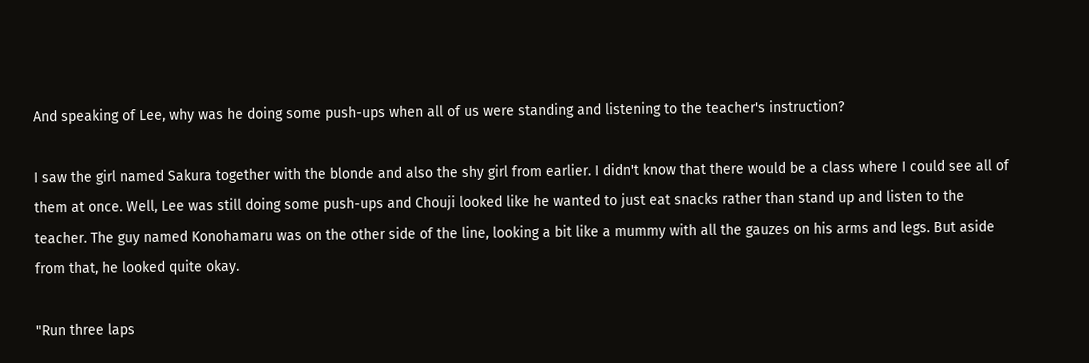And speaking of Lee, why was he doing some push-ups when all of us were standing and listening to the teacher's instruction?

I saw the girl named Sakura together with the blonde and also the shy girl from earlier. I didn't know that there would be a class where I could see all of them at once. Well, Lee was still doing some push-ups and Chouji looked like he wanted to just eat snacks rather than stand up and listen to the teacher. The guy named Konohamaru was on the other side of the line, looking a bit like a mummy with all the gauzes on his arms and legs. But aside from that, he looked quite okay.

"Run three laps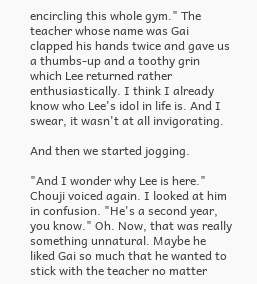encircling this whole gym." The teacher whose name was Gai clapped his hands twice and gave us a thumbs-up and a toothy grin which Lee returned rather enthusiastically. I think I already know who Lee's idol in life is. And I swear, it wasn't at all invigorating.

And then we started jogging.

"And I wonder why Lee is here." Chouji voiced again. I looked at him in confusion. "He's a second year, you know." Oh. Now, that was really something unnatural. Maybe he liked Gai so much that he wanted to stick with the teacher no matter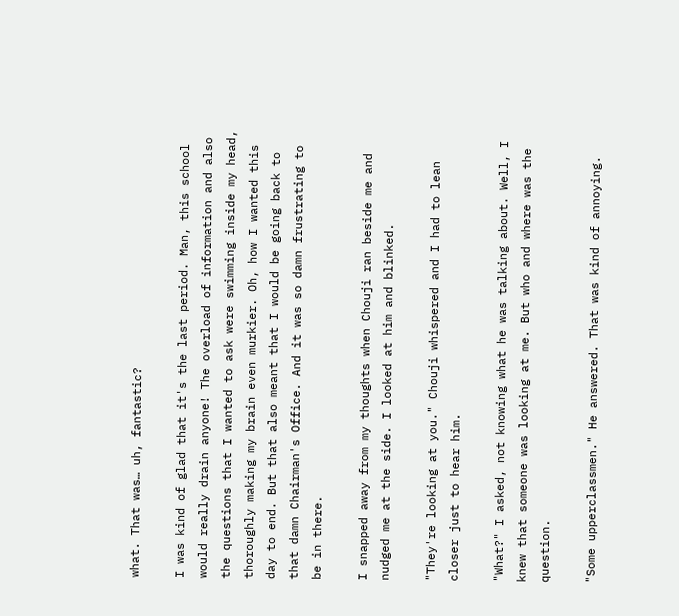what. That was… uh, fantastic?

I was kind of glad that it's the last period. Man, this school would really drain anyone! The overload of information and also the questions that I wanted to ask were swimming inside my head, thoroughly making my brain even murkier. Oh, how I wanted this day to end. But that also meant that I would be going back to that damn Chairman's Office. And it was so damn frustrating to be in there.

I snapped away from my thoughts when Chouji ran beside me and nudged me at the side. I looked at him and blinked.

"They're looking at you." Chouji whispered and I had to lean closer just to hear him.

"What?" I asked, not knowing what he was talking about. Well, I knew that someone was looking at me. But who and where was the question.

"Some upperclassmen." He answered. That was kind of annoying.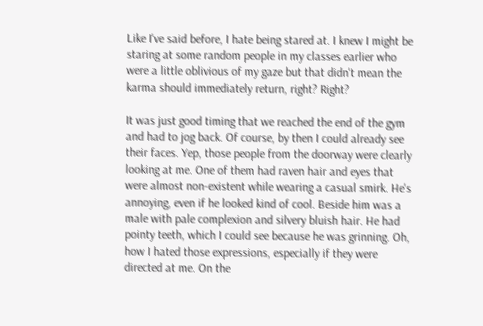Like I've said before, I hate being stared at. I knew I might be staring at some random people in my classes earlier who were a little oblivious of my gaze but that didn't mean the karma should immediately return, right? Right?

It was just good timing that we reached the end of the gym and had to jog back. Of course, by then I could already see their faces. Yep, those people from the doorway were clearly looking at me. One of them had raven hair and eyes that were almost non-existent while wearing a casual smirk. He's annoying, even if he looked kind of cool. Beside him was a male with pale complexion and silvery bluish hair. He had pointy teeth, which I could see because he was grinning. Oh, how I hated those expressions, especially if they were directed at me. On the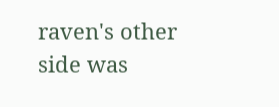raven's other side was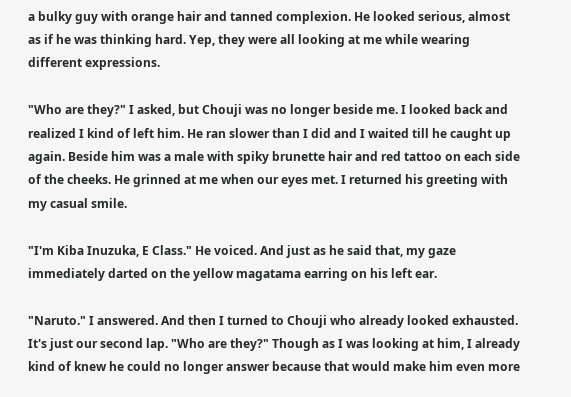a bulky guy with orange hair and tanned complexion. He looked serious, almost as if he was thinking hard. Yep, they were all looking at me while wearing different expressions.

"Who are they?" I asked, but Chouji was no longer beside me. I looked back and realized I kind of left him. He ran slower than I did and I waited till he caught up again. Beside him was a male with spiky brunette hair and red tattoo on each side of the cheeks. He grinned at me when our eyes met. I returned his greeting with my casual smile.

"I'm Kiba Inuzuka, E Class." He voiced. And just as he said that, my gaze immediately darted on the yellow magatama earring on his left ear.

"Naruto." I answered. And then I turned to Chouji who already looked exhausted. It's just our second lap. "Who are they?" Though as I was looking at him, I already kind of knew he could no longer answer because that would make him even more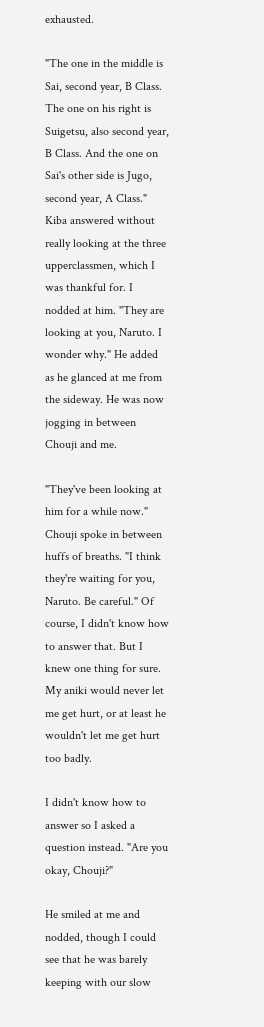exhausted.

"The one in the middle is Sai, second year, B Class. The one on his right is Suigetsu, also second year, B Class. And the one on Sai's other side is Jugo, second year, A Class." Kiba answered without really looking at the three upperclassmen, which I was thankful for. I nodded at him. "They are looking at you, Naruto. I wonder why." He added as he glanced at me from the sideway. He was now jogging in between Chouji and me.

"They've been looking at him for a while now." Chouji spoke in between huffs of breaths. "I think they're waiting for you, Naruto. Be careful." Of course, I didn't know how to answer that. But I knew one thing for sure. My aniki would never let me get hurt, or at least he wouldn't let me get hurt too badly.

I didn't know how to answer so I asked a question instead. "Are you okay, Chouji?"

He smiled at me and nodded, though I could see that he was barely keeping with our slow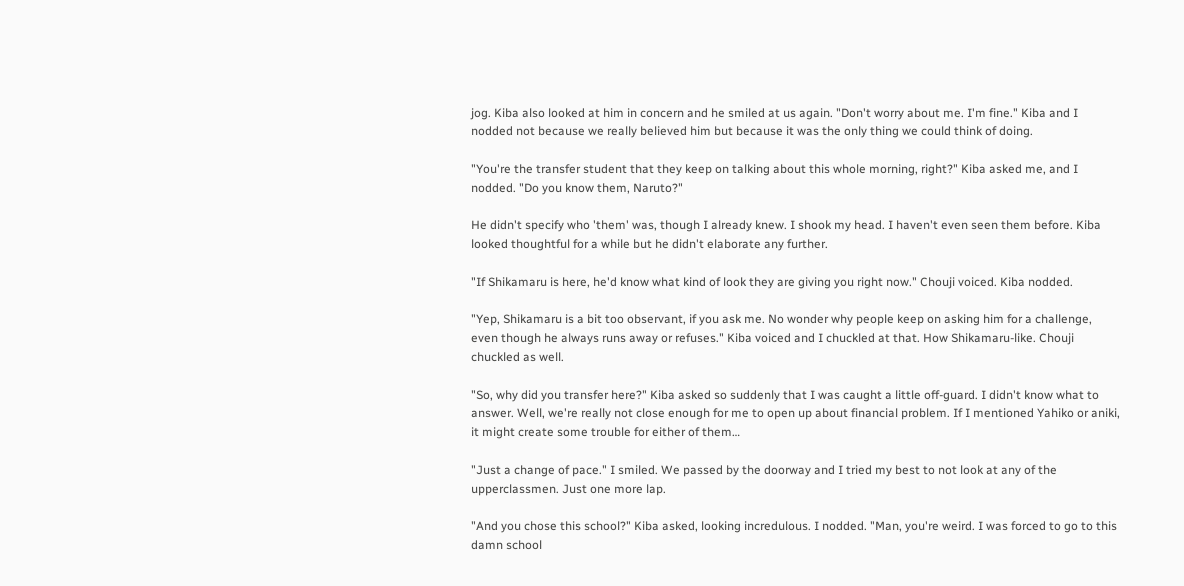jog. Kiba also looked at him in concern and he smiled at us again. "Don't worry about me. I'm fine." Kiba and I nodded not because we really believed him but because it was the only thing we could think of doing.

"You're the transfer student that they keep on talking about this whole morning, right?" Kiba asked me, and I nodded. "Do you know them, Naruto?"

He didn't specify who 'them' was, though I already knew. I shook my head. I haven't even seen them before. Kiba looked thoughtful for a while but he didn't elaborate any further.

"If Shikamaru is here, he'd know what kind of look they are giving you right now." Chouji voiced. Kiba nodded.

"Yep, Shikamaru is a bit too observant, if you ask me. No wonder why people keep on asking him for a challenge, even though he always runs away or refuses." Kiba voiced and I chuckled at that. How Shikamaru-like. Chouji chuckled as well.

"So, why did you transfer here?" Kiba asked so suddenly that I was caught a little off-guard. I didn't know what to answer. Well, we're really not close enough for me to open up about financial problem. If I mentioned Yahiko or aniki, it might create some trouble for either of them…

"Just a change of pace." I smiled. We passed by the doorway and I tried my best to not look at any of the upperclassmen. Just one more lap.

"And you chose this school?" Kiba asked, looking incredulous. I nodded. "Man, you're weird. I was forced to go to this damn school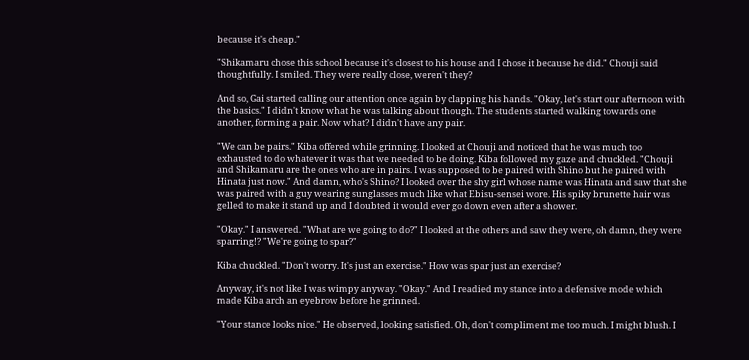because it's cheap."

"Shikamaru chose this school because it's closest to his house and I chose it because he did." Chouji said thoughtfully. I smiled. They were really close, weren't they?

And so, Gai started calling our attention once again by clapping his hands. "Okay, let's start our afternoon with the basics." I didn't know what he was talking about though. The students started walking towards one another, forming a pair. Now what? I didn't have any pair.

"We can be pairs." Kiba offered while grinning. I looked at Chouji and noticed that he was much too exhausted to do whatever it was that we needed to be doing. Kiba followed my gaze and chuckled. "Chouji and Shikamaru are the ones who are in pairs. I was supposed to be paired with Shino but he paired with Hinata just now." And damn, who's Shino? I looked over the shy girl whose name was Hinata and saw that she was paired with a guy wearing sunglasses much like what Ebisu-sensei wore. His spiky brunette hair was gelled to make it stand up and I doubted it would ever go down even after a shower.

"Okay." I answered. "What are we going to do?" I looked at the others and saw they were, oh damn, they were sparring!? "We're going to spar?"

Kiba chuckled. "Don't worry. It's just an exercise." How was spar just an exercise?

Anyway, it's not like I was wimpy anyway. "Okay." And I readied my stance into a defensive mode which made Kiba arch an eyebrow before he grinned.

"Your stance looks nice." He observed, looking satisfied. Oh, don't compliment me too much. I might blush. I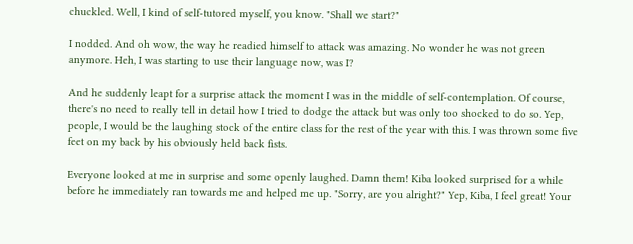chuckled. Well, I kind of self-tutored myself, you know. "Shall we start?"

I nodded. And oh wow, the way he readied himself to attack was amazing. No wonder he was not green anymore. Heh, I was starting to use their language now, was I?

And he suddenly leapt for a surprise attack the moment I was in the middle of self-contemplation. Of course, there's no need to really tell in detail how I tried to dodge the attack but was only too shocked to do so. Yep, people, I would be the laughing stock of the entire class for the rest of the year with this. I was thrown some five feet on my back by his obviously held back fists.

Everyone looked at me in surprise and some openly laughed. Damn them! Kiba looked surprised for a while before he immediately ran towards me and helped me up. "Sorry, are you alright?" Yep, Kiba, I feel great! Your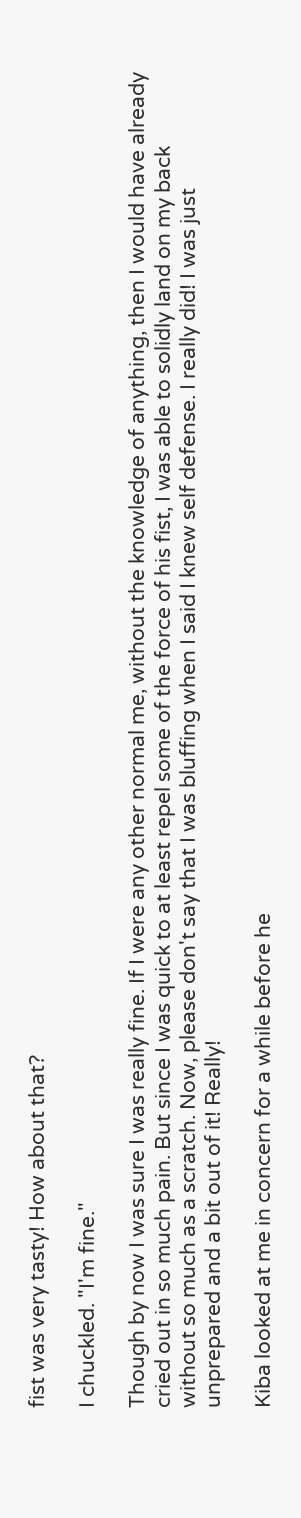fist was very tasty! How about that?

I chuckled. "I'm fine."

Though by now I was sure I was really fine. If I were any other normal me, without the knowledge of anything, then I would have already cried out in so much pain. But since I was quick to at least repel some of the force of his fist, I was able to solidly land on my back without so much as a scratch. Now, please don't say that I was bluffing when I said I knew self defense. I really did! I was just unprepared and a bit out of it! Really!

Kiba looked at me in concern for a while before he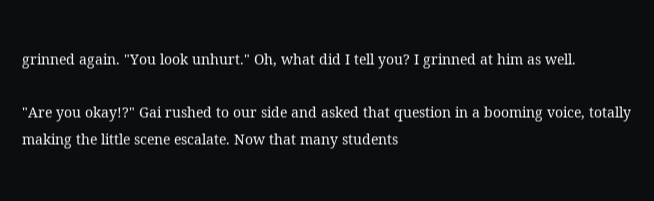grinned again. "You look unhurt." Oh, what did I tell you? I grinned at him as well.

"Are you okay!?" Gai rushed to our side and asked that question in a booming voice, totally making the little scene escalate. Now that many students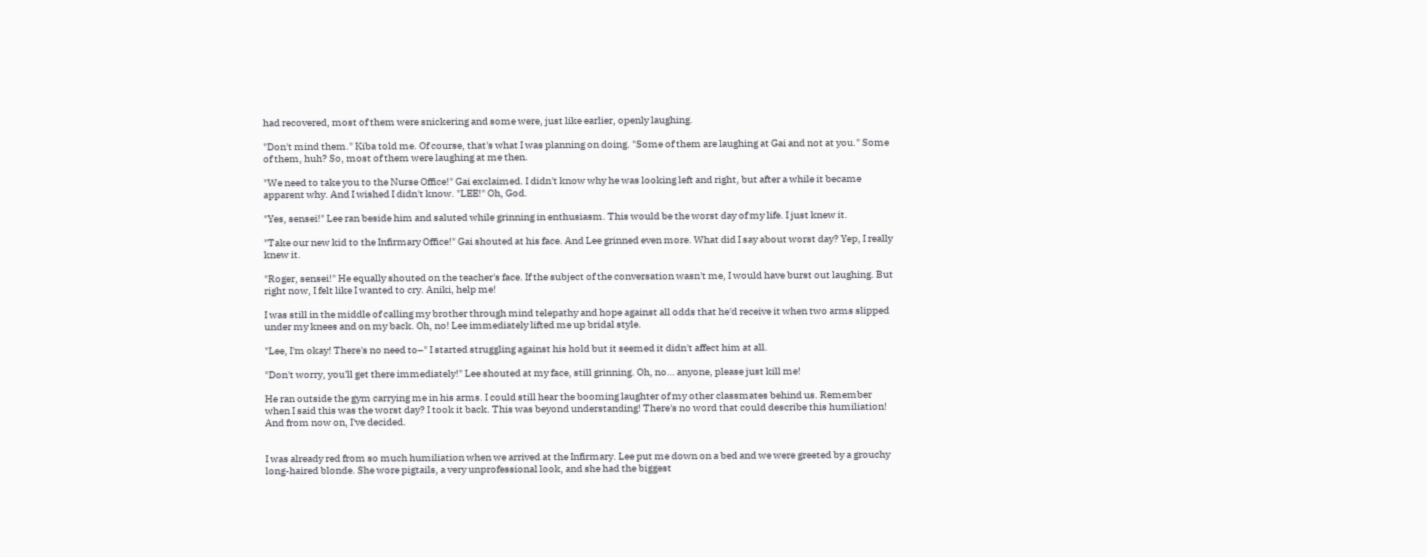had recovered, most of them were snickering and some were, just like earlier, openly laughing.

"Don't mind them." Kiba told me. Of course, that's what I was planning on doing. "Some of them are laughing at Gai and not at you." Some of them, huh? So, most of them were laughing at me then.

"We need to take you to the Nurse Office!" Gai exclaimed. I didn't know why he was looking left and right, but after a while it became apparent why. And I wished I didn't know. "LEE!" Oh, God.

"Yes, sensei!" Lee ran beside him and saluted while grinning in enthusiasm. This would be the worst day of my life. I just knew it.

"Take our new kid to the Infirmary Office!" Gai shouted at his face. And Lee grinned even more. What did I say about worst day? Yep, I really knew it.

"Roger, sensei!" He equally shouted on the teacher's face. If the subject of the conversation wasn't me, I would have burst out laughing. But right now, I felt like I wanted to cry. Aniki, help me!

I was still in the middle of calling my brother through mind telepathy and hope against all odds that he'd receive it when two arms slipped under my knees and on my back. Oh, no! Lee immediately lifted me up bridal style.

"Lee, I'm okay! There's no need to–" I started struggling against his hold but it seemed it didn't affect him at all.

"Don't worry, you'll get there immediately!" Lee shouted at my face, still grinning. Oh, no… anyone, please just kill me!

He ran outside the gym carrying me in his arms. I could still hear the booming laughter of my other classmates behind us. Remember when I said this was the worst day? I took it back. This was beyond understanding! There's no word that could describe this humiliation! And from now on, I've decided.


I was already red from so much humiliation when we arrived at the Infirmary. Lee put me down on a bed and we were greeted by a grouchy long-haired blonde. She wore pigtails, a very unprofessional look, and she had the biggest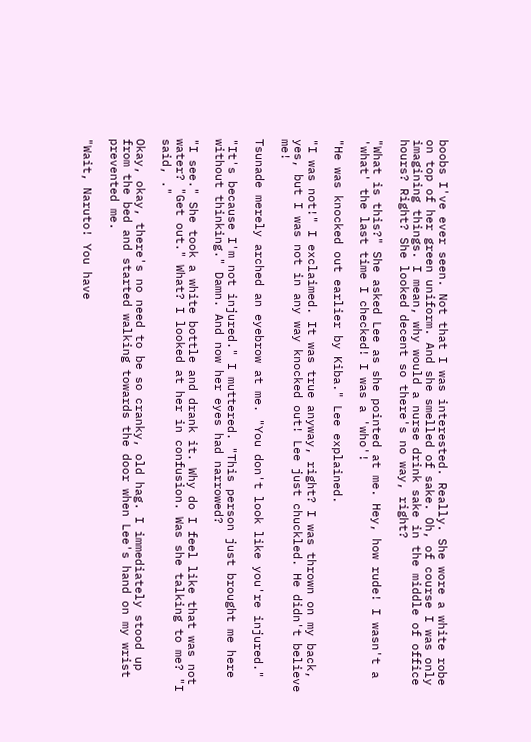boobs I've ever seen. Not that I was interested. Really. She wore a white robe on top of her green uniform. And she smelled of sake. Oh, of course I was only imagining things. I mean, why would a nurse drink sake in the middle of office hours? Right? She looked decent so there's no way, right?

"What is this?" She asked Lee as she pointed at me. Hey, how rude! I wasn't a 'what' the last time I checked! I was a 'who'!

"He was knocked out earlier by Kiba." Lee explained.

"I was not!" I exclaimed. It was true anyway, right? I was thrown on my back, yes, but I was not in any way knocked out! Lee just chuckled. He didn't believe me!

Tsunade merely arched an eyebrow at me. "You don't look like you're injured."

"It's because I'm not injured." I muttered. "This person just brought me here without thinking." Damn. And now her eyes had narrowed?

"I see." She took a white bottle and drank it. Why do I feel like that was not water? "Get out." What? I looked at her in confusion. Was she talking to me? "I said, ."

Okay, okay, there's no need to be so cranky, old hag. I immediately stood up from the bed and started walking towards the door when Lee's hand on my wrist prevented me.

"Wait, Naruto! You have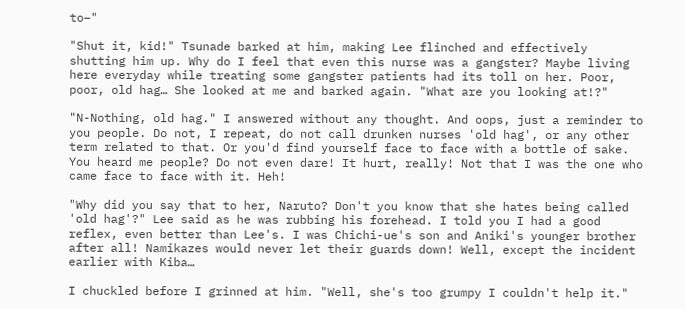to–"

"Shut it, kid!" Tsunade barked at him, making Lee flinched and effectively shutting him up. Why do I feel that even this nurse was a gangster? Maybe living here everyday while treating some gangster patients had its toll on her. Poor, poor, old hag… She looked at me and barked again. "What are you looking at!?"

"N-Nothing, old hag." I answered without any thought. And oops, just a reminder to you people. Do not, I repeat, do not call drunken nurses 'old hag', or any other term related to that. Or you'd find yourself face to face with a bottle of sake. You heard me people? Do not even dare! It hurt, really! Not that I was the one who came face to face with it. Heh!

"Why did you say that to her, Naruto? Don't you know that she hates being called 'old hag'?" Lee said as he was rubbing his forehead. I told you I had a good reflex, even better than Lee's. I was Chichi-ue's son and Aniki's younger brother after all! Namikazes would never let their guards down! Well, except the incident earlier with Kiba…

I chuckled before I grinned at him. "Well, she's too grumpy I couldn't help it."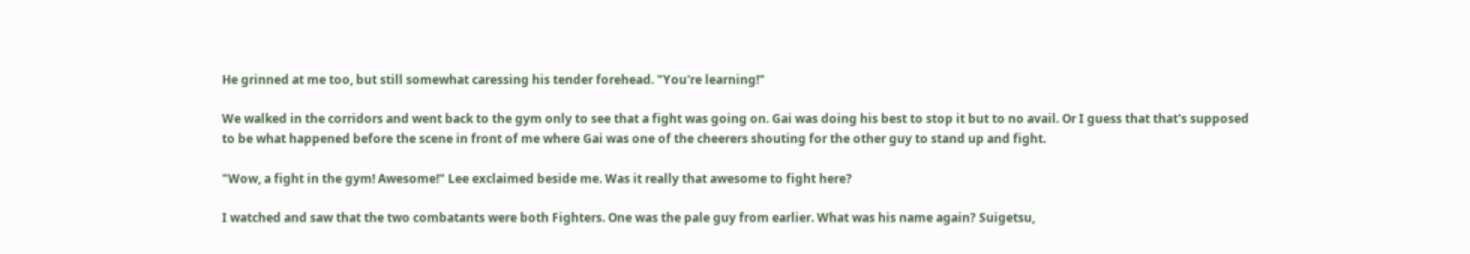He grinned at me too, but still somewhat caressing his tender forehead. "You're learning!"

We walked in the corridors and went back to the gym only to see that a fight was going on. Gai was doing his best to stop it but to no avail. Or I guess that that's supposed to be what happened before the scene in front of me where Gai was one of the cheerers shouting for the other guy to stand up and fight.

"Wow, a fight in the gym! Awesome!" Lee exclaimed beside me. Was it really that awesome to fight here?

I watched and saw that the two combatants were both Fighters. One was the pale guy from earlier. What was his name again? Suigetsu,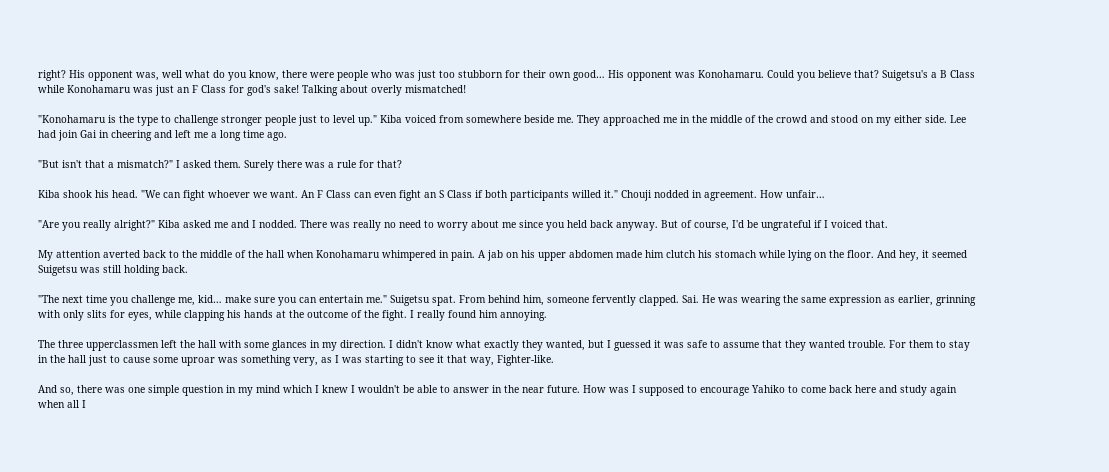right? His opponent was, well what do you know, there were people who was just too stubborn for their own good… His opponent was Konohamaru. Could you believe that? Suigetsu's a B Class while Konohamaru was just an F Class for god's sake! Talking about overly mismatched!

"Konohamaru is the type to challenge stronger people just to level up." Kiba voiced from somewhere beside me. They approached me in the middle of the crowd and stood on my either side. Lee had join Gai in cheering and left me a long time ago.

"But isn't that a mismatch?" I asked them. Surely there was a rule for that?

Kiba shook his head. "We can fight whoever we want. An F Class can even fight an S Class if both participants willed it." Chouji nodded in agreement. How unfair…

"Are you really alright?" Kiba asked me and I nodded. There was really no need to worry about me since you held back anyway. But of course, I'd be ungrateful if I voiced that.

My attention averted back to the middle of the hall when Konohamaru whimpered in pain. A jab on his upper abdomen made him clutch his stomach while lying on the floor. And hey, it seemed Suigetsu was still holding back.

"The next time you challenge me, kid… make sure you can entertain me." Suigetsu spat. From behind him, someone fervently clapped. Sai. He was wearing the same expression as earlier, grinning with only slits for eyes, while clapping his hands at the outcome of the fight. I really found him annoying.

The three upperclassmen left the hall with some glances in my direction. I didn't know what exactly they wanted, but I guessed it was safe to assume that they wanted trouble. For them to stay in the hall just to cause some uproar was something very, as I was starting to see it that way, Fighter-like.

And so, there was one simple question in my mind which I knew I wouldn't be able to answer in the near future. How was I supposed to encourage Yahiko to come back here and study again when all I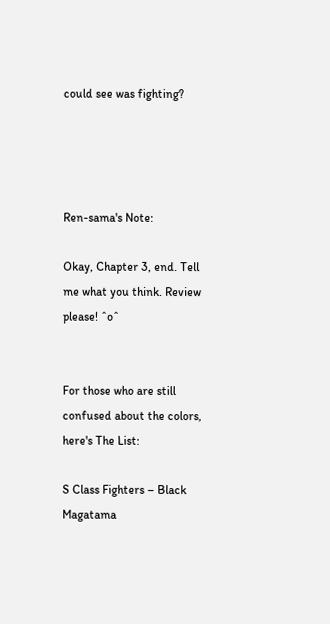could see was fighting?




Ren-sama's Note:

Okay, Chapter 3, end. Tell me what you think. Review please! ˆoˆ


For those who are still confused about the colors, here's The List:

S Class Fighters – Black Magatama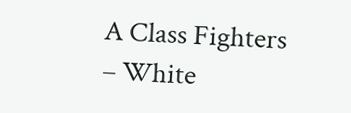A Class Fighters – White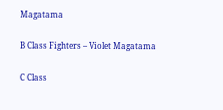Magatama

B Class Fighters – Violet Magatama

C Class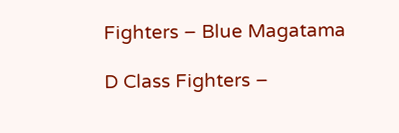Fighters – Blue Magatama

D Class Fighters –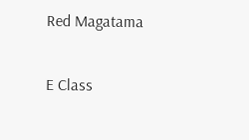Red Magatama

E Class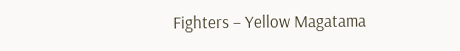Fighters – Yellow Magatama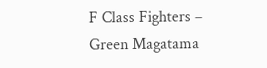F Class Fighters – Green Magatama